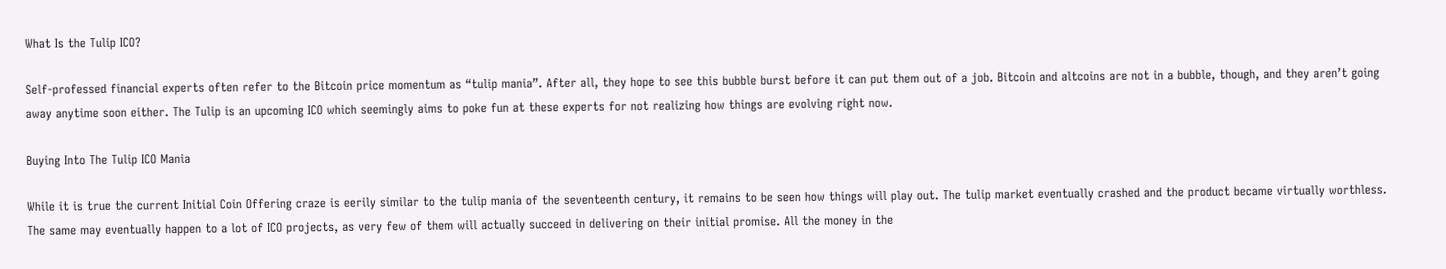What Is the Tulip ICO?

Self-professed financial experts often refer to the Bitcoin price momentum as “tulip mania”. After all, they hope to see this bubble burst before it can put them out of a job. Bitcoin and altcoins are not in a bubble, though, and they aren’t going away anytime soon either. The Tulip is an upcoming ICO which seemingly aims to poke fun at these experts for not realizing how things are evolving right now.

Buying Into The Tulip ICO Mania

While it is true the current Initial Coin Offering craze is eerily similar to the tulip mania of the seventeenth century, it remains to be seen how things will play out. The tulip market eventually crashed and the product became virtually worthless. The same may eventually happen to a lot of ICO projects, as very few of them will actually succeed in delivering on their initial promise. All the money in the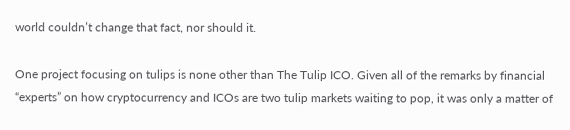world couldn’t change that fact, nor should it.

One project focusing on tulips is none other than The Tulip ICO. Given all of the remarks by financial “experts” on how cryptocurrency and ICOs are two tulip markets waiting to pop, it was only a matter of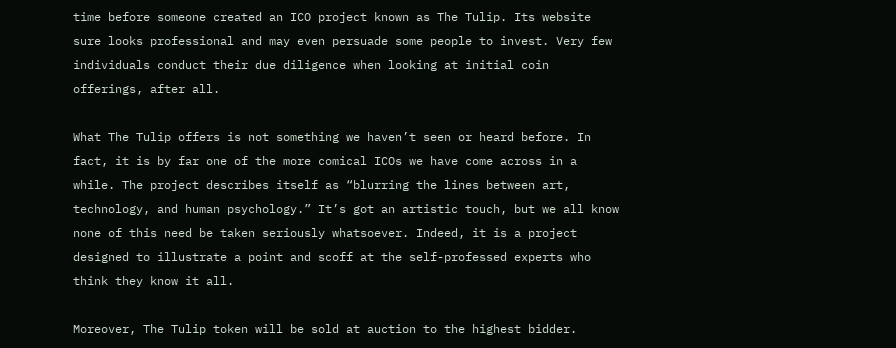time before someone created an ICO project known as The Tulip. Its website sure looks professional and may even persuade some people to invest. Very few individuals conduct their due diligence when looking at initial coin offerings, after all.

What The Tulip offers is not something we haven’t seen or heard before. In fact, it is by far one of the more comical ICOs we have come across in a while. The project describes itself as “blurring the lines between art, technology, and human psychology.” It’s got an artistic touch, but we all know none of this need be taken seriously whatsoever. Indeed, it is a project designed to illustrate a point and scoff at the self-professed experts who think they know it all.

Moreover, The Tulip token will be sold at auction to the highest bidder.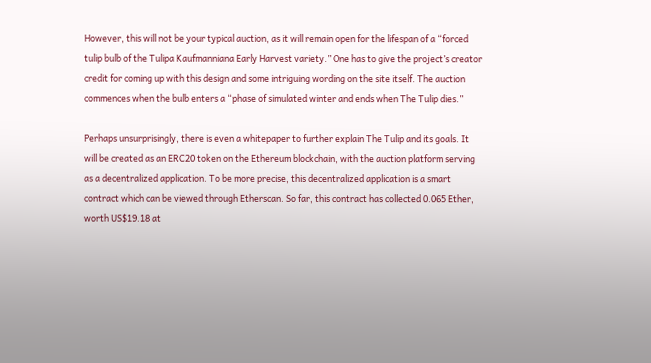However, this will not be your typical auction, as it will remain open for the lifespan of a “forced tulip bulb of the Tulipa Kaufmanniana Early Harvest variety.” One has to give the project’s creator credit for coming up with this design and some intriguing wording on the site itself. The auction commences when the bulb enters a “phase of simulated winter and ends when The Tulip dies.”

Perhaps unsurprisingly, there is even a whitepaper to further explain The Tulip and its goals. It will be created as an ERC20 token on the Ethereum blockchain, with the auction platform serving as a decentralized application. To be more precise, this decentralized application is a smart contract which can be viewed through Etherscan. So far, this contract has collected 0.065 Ether, worth US$19.18 at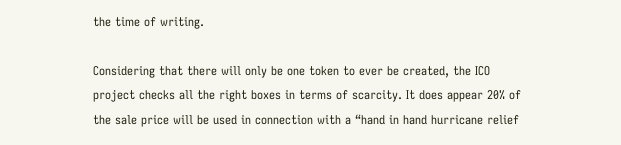the time of writing.

Considering that there will only be one token to ever be created, the ICO project checks all the right boxes in terms of scarcity. It does appear 20% of the sale price will be used in connection with a “hand in hand hurricane relief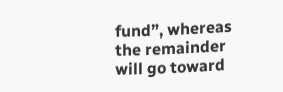fund”, whereas the remainder will go toward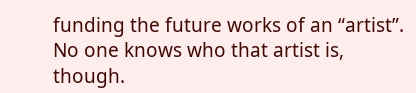funding the future works of an “artist”. No one knows who that artist is, though.